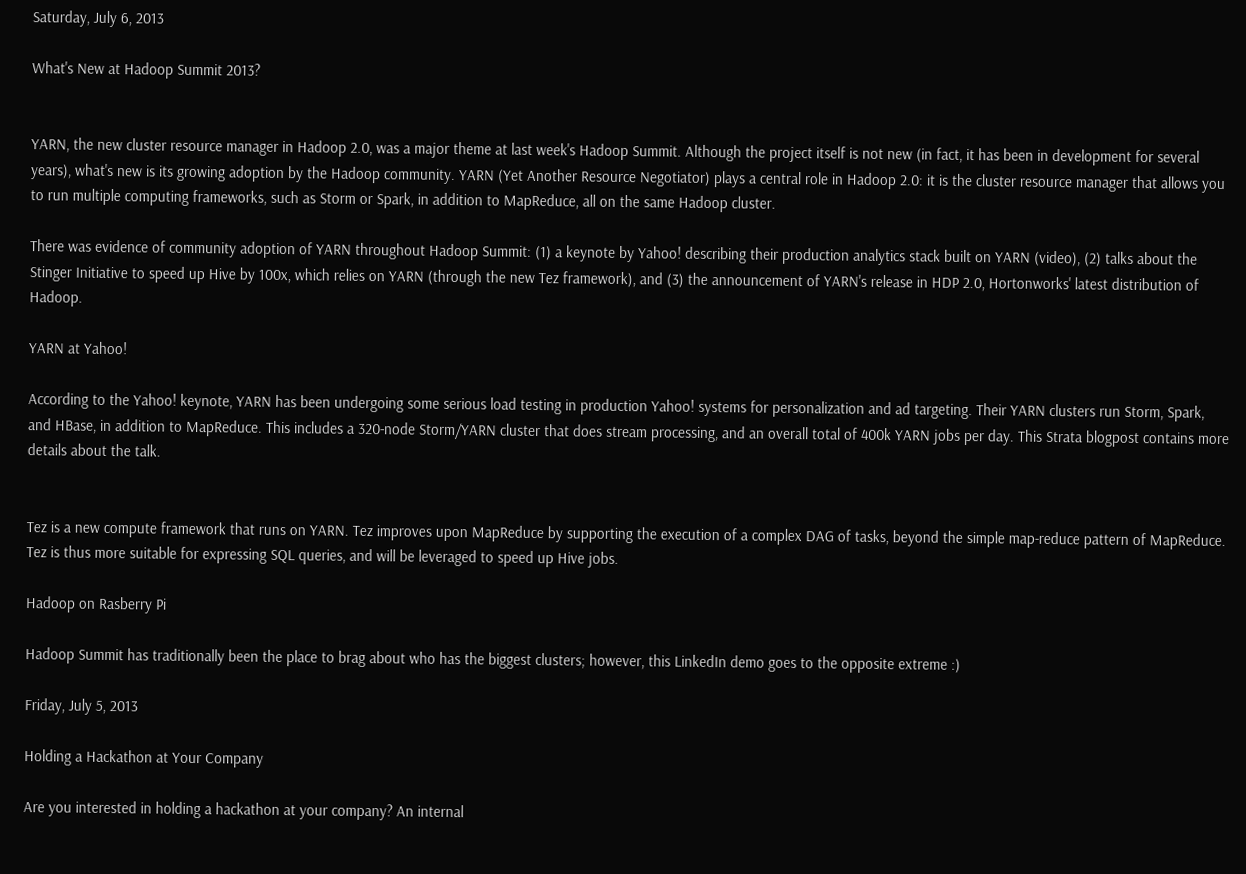Saturday, July 6, 2013

What's New at Hadoop Summit 2013?


YARN, the new cluster resource manager in Hadoop 2.0, was a major theme at last week's Hadoop Summit. Although the project itself is not new (in fact, it has been in development for several years), what's new is its growing adoption by the Hadoop community. YARN (Yet Another Resource Negotiator) plays a central role in Hadoop 2.0: it is the cluster resource manager that allows you to run multiple computing frameworks, such as Storm or Spark, in addition to MapReduce, all on the same Hadoop cluster.

There was evidence of community adoption of YARN throughout Hadoop Summit: (1) a keynote by Yahoo! describing their production analytics stack built on YARN (video), (2) talks about the Stinger Initiative to speed up Hive by 100x, which relies on YARN (through the new Tez framework), and (3) the announcement of YARN's release in HDP 2.0, Hortonworks' latest distribution of Hadoop.

YARN at Yahoo!

According to the Yahoo! keynote, YARN has been undergoing some serious load testing in production Yahoo! systems for personalization and ad targeting. Their YARN clusters run Storm, Spark, and HBase, in addition to MapReduce. This includes a 320-node Storm/YARN cluster that does stream processing, and an overall total of 400k YARN jobs per day. This Strata blogpost contains more details about the talk.


Tez is a new compute framework that runs on YARN. Tez improves upon MapReduce by supporting the execution of a complex DAG of tasks, beyond the simple map-reduce pattern of MapReduce. Tez is thus more suitable for expressing SQL queries, and will be leveraged to speed up Hive jobs.

Hadoop on Rasberry Pi

Hadoop Summit has traditionally been the place to brag about who has the biggest clusters; however, this LinkedIn demo goes to the opposite extreme :)

Friday, July 5, 2013

Holding a Hackathon at Your Company

Are you interested in holding a hackathon at your company? An internal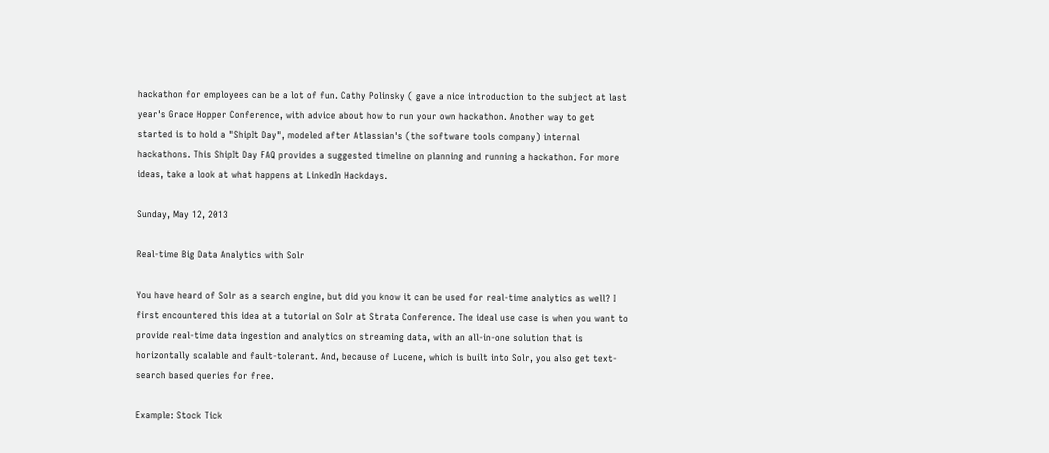hackathon for employees can be a lot of fun. Cathy Polinsky ( gave a nice introduction to the subject at last year's Grace Hopper Conference, with advice about how to run your own hackathon. Another way to get started is to hold a "ShipIt Day", modeled after Atlassian's (the software tools company) internal hackathons. This ShipIt Day FAQ provides a suggested timeline on planning and running a hackathon. For more ideas, take a look at what happens at LinkedIn Hackdays.

Sunday, May 12, 2013

Real-time Big Data Analytics with Solr

You have heard of Solr as a search engine, but did you know it can be used for real-time analytics as well? I first encountered this idea at a tutorial on Solr at Strata Conference. The ideal use case is when you want to provide real-time data ingestion and analytics on streaming data, with an all-in-one solution that is horizontally scalable and fault-tolerant. And, because of Lucene, which is built into Solr, you also get text-search based queries for free.

Example: Stock Tick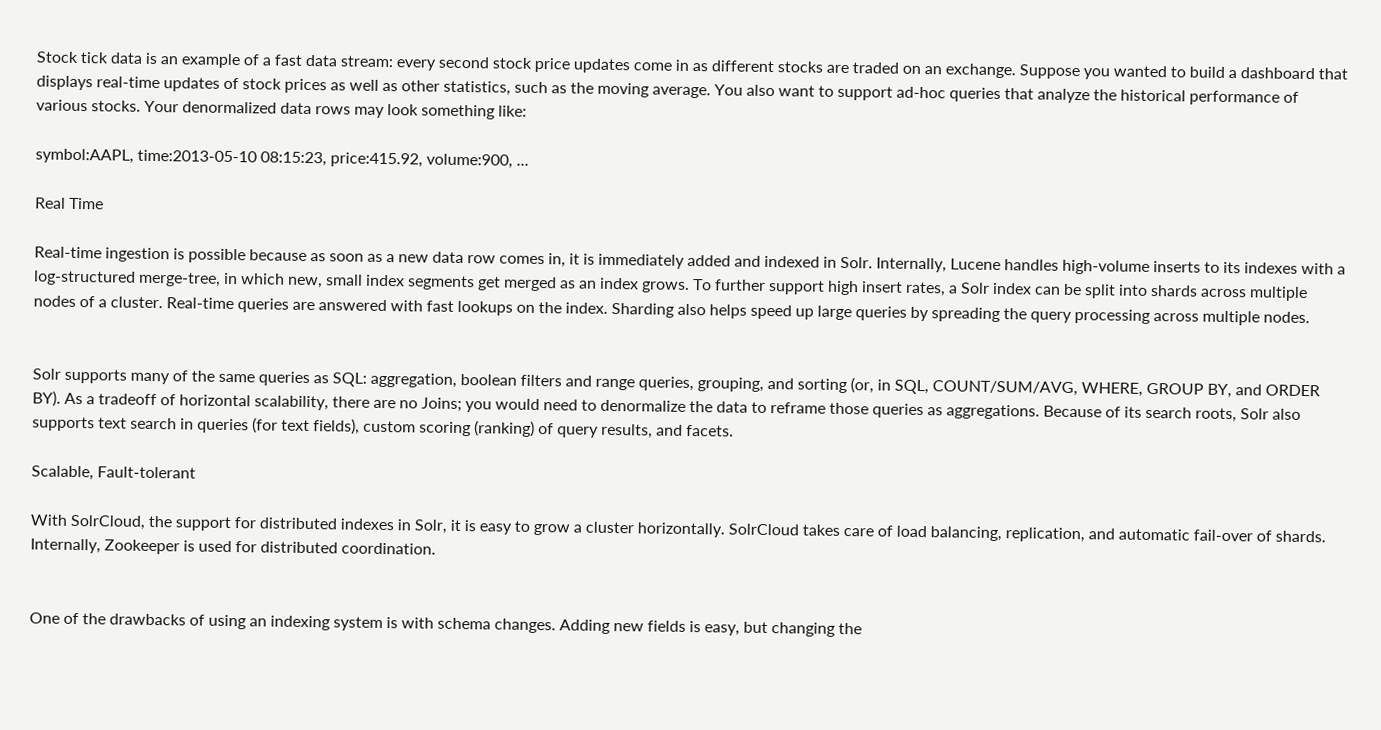Stock tick data is an example of a fast data stream: every second stock price updates come in as different stocks are traded on an exchange. Suppose you wanted to build a dashboard that displays real-time updates of stock prices as well as other statistics, such as the moving average. You also want to support ad-hoc queries that analyze the historical performance of various stocks. Your denormalized data rows may look something like:

symbol:AAPL, time:2013-05-10 08:15:23, price:415.92, volume:900, ...

Real Time

Real-time ingestion is possible because as soon as a new data row comes in, it is immediately added and indexed in Solr. Internally, Lucene handles high-volume inserts to its indexes with a log-structured merge-tree, in which new, small index segments get merged as an index grows. To further support high insert rates, a Solr index can be split into shards across multiple nodes of a cluster. Real-time queries are answered with fast lookups on the index. Sharding also helps speed up large queries by spreading the query processing across multiple nodes.


Solr supports many of the same queries as SQL: aggregation, boolean filters and range queries, grouping, and sorting (or, in SQL, COUNT/SUM/AVG, WHERE, GROUP BY, and ORDER BY). As a tradeoff of horizontal scalability, there are no Joins; you would need to denormalize the data to reframe those queries as aggregations. Because of its search roots, Solr also supports text search in queries (for text fields), custom scoring (ranking) of query results, and facets.

Scalable, Fault-tolerant

With SolrCloud, the support for distributed indexes in Solr, it is easy to grow a cluster horizontally. SolrCloud takes care of load balancing, replication, and automatic fail-over of shards. Internally, Zookeeper is used for distributed coordination.


One of the drawbacks of using an indexing system is with schema changes. Adding new fields is easy, but changing the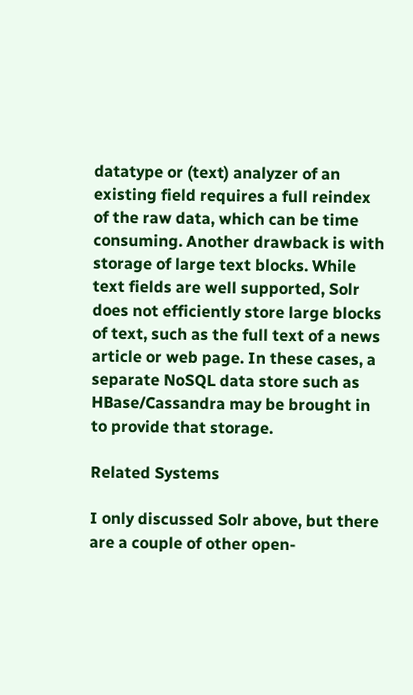datatype or (text) analyzer of an existing field requires a full reindex of the raw data, which can be time consuming. Another drawback is with storage of large text blocks. While text fields are well supported, Solr does not efficiently store large blocks of text, such as the full text of a news article or web page. In these cases, a separate NoSQL data store such as HBase/Cassandra may be brought in to provide that storage.

Related Systems

I only discussed Solr above, but there are a couple of other open-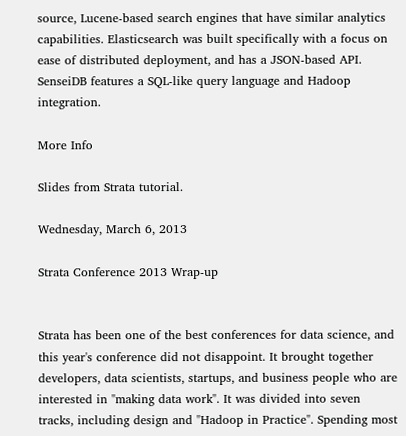source, Lucene-based search engines that have similar analytics capabilities. Elasticsearch was built specifically with a focus on ease of distributed deployment, and has a JSON-based API. SenseiDB features a SQL-like query language and Hadoop integration.

More Info

Slides from Strata tutorial.

Wednesday, March 6, 2013

Strata Conference 2013 Wrap-up


Strata has been one of the best conferences for data science, and this year's conference did not disappoint. It brought together developers, data scientists, startups, and business people who are interested in "making data work". It was divided into seven tracks, including design and "Hadoop in Practice". Spending most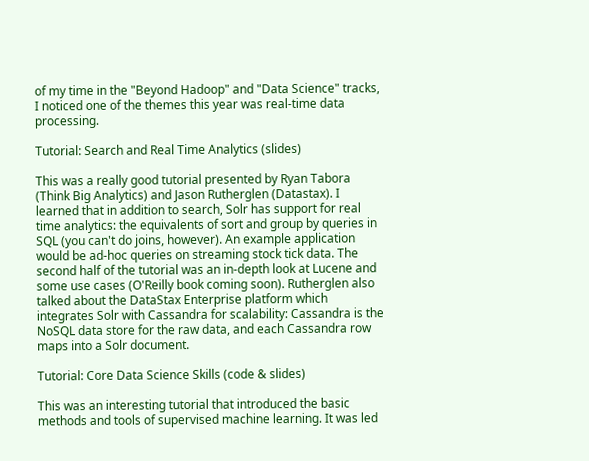of my time in the "Beyond Hadoop" and "Data Science" tracks, I noticed one of the themes this year was real-time data processing.

Tutorial: Search and Real Time Analytics (slides)

This was a really good tutorial presented by Ryan Tabora (Think Big Analytics) and Jason Rutherglen (Datastax). I learned that in addition to search, Solr has support for real time analytics: the equivalents of sort and group by queries in SQL (you can't do joins, however). An example application would be ad-hoc queries on streaming stock tick data. The second half of the tutorial was an in-depth look at Lucene and some use cases (O'Reilly book coming soon). Rutherglen also talked about the DataStax Enterprise platform which integrates Solr with Cassandra for scalability: Cassandra is the NoSQL data store for the raw data, and each Cassandra row maps into a Solr document.

Tutorial: Core Data Science Skills (code & slides)

This was an interesting tutorial that introduced the basic methods and tools of supervised machine learning. It was led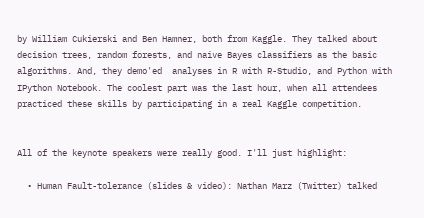by William Cukierski and Ben Hamner, both from Kaggle. They talked about decision trees, random forests, and naive Bayes classifiers as the basic algorithms. And, they demo'ed  analyses in R with R-Studio, and Python with IPython Notebook. The coolest part was the last hour, when all attendees practiced these skills by participating in a real Kaggle competition.


All of the keynote speakers were really good. I'll just highlight:

  • Human Fault-tolerance (slides & video): Nathan Marz (Twitter) talked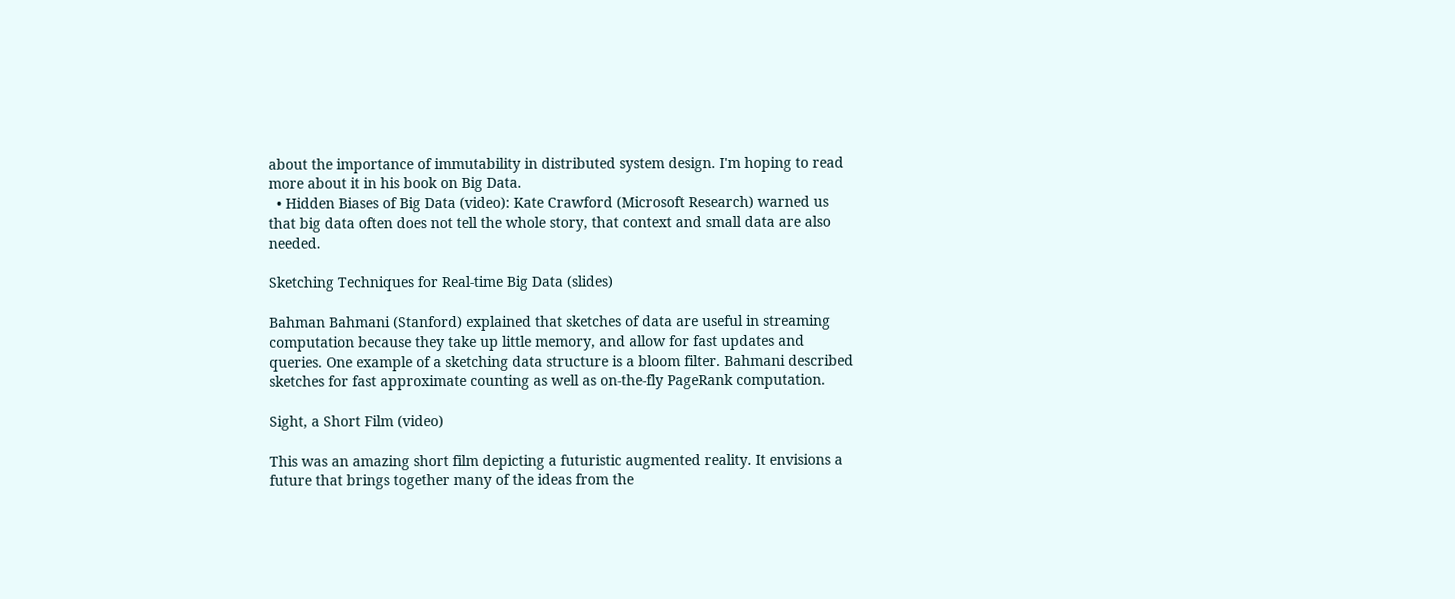about the importance of immutability in distributed system design. I'm hoping to read more about it in his book on Big Data.
  • Hidden Biases of Big Data (video): Kate Crawford (Microsoft Research) warned us that big data often does not tell the whole story, that context and small data are also needed.

Sketching Techniques for Real-time Big Data (slides)

Bahman Bahmani (Stanford) explained that sketches of data are useful in streaming computation because they take up little memory, and allow for fast updates and queries. One example of a sketching data structure is a bloom filter. Bahmani described sketches for fast approximate counting as well as on-the-fly PageRank computation.

Sight, a Short Film (video)

This was an amazing short film depicting a futuristic augmented reality. It envisions a future that brings together many of the ideas from the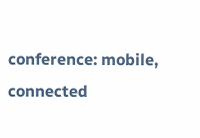conference: mobile, connected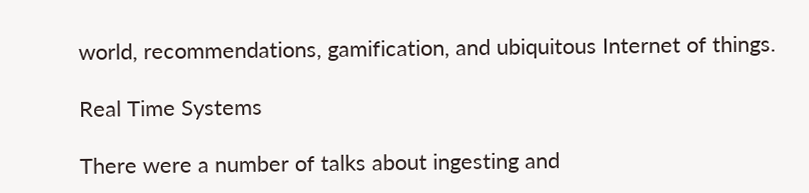world, recommendations, gamification, and ubiquitous Internet of things.

Real Time Systems

There were a number of talks about ingesting and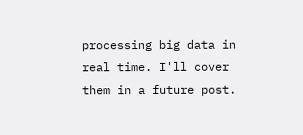processing big data in real time. I'll cover them in a future post.